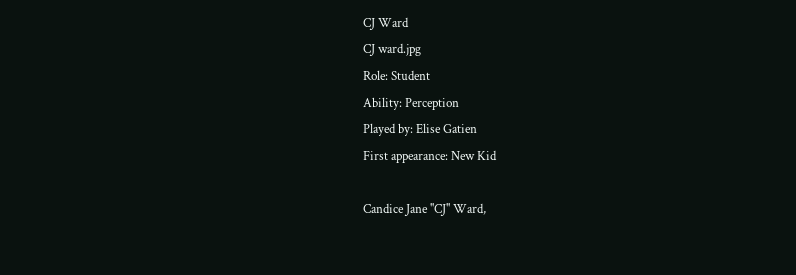CJ Ward
CJ ward.jpg
Role: Student
Ability: Perception
Played by: Elise Gatien
First appearance: New Kid

Candice Jane ''CJ'' Ward,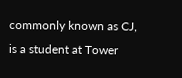commonly known as CJ, is a student at Tower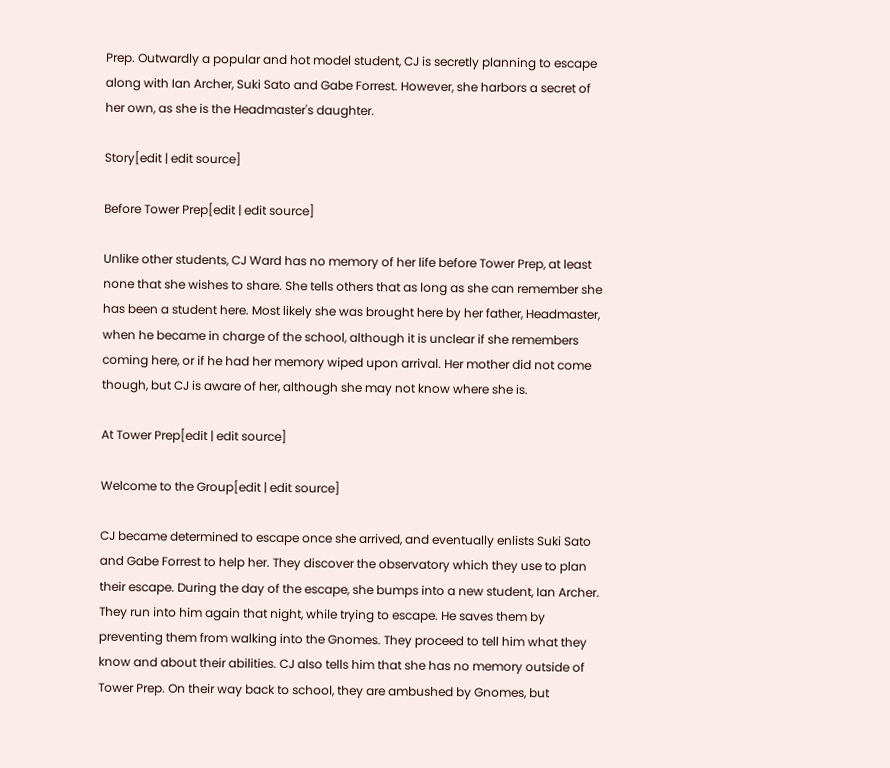Prep. Outwardly a popular and hot model student, CJ is secretly planning to escape along with Ian Archer, Suki Sato and Gabe Forrest. However, she harbors a secret of her own, as she is the Headmaster's daughter.

Story[edit | edit source]

Before Tower Prep[edit | edit source]

Unlike other students, CJ Ward has no memory of her life before Tower Prep, at least none that she wishes to share. She tells others that as long as she can remember she has been a student here. Most likely she was brought here by her father, Headmaster, when he became in charge of the school, although it is unclear if she remembers coming here, or if he had her memory wiped upon arrival. Her mother did not come though, but CJ is aware of her, although she may not know where she is.

At Tower Prep[edit | edit source]

Welcome to the Group[edit | edit source]

CJ became determined to escape once she arrived, and eventually enlists Suki Sato and Gabe Forrest to help her. They discover the observatory which they use to plan their escape. During the day of the escape, she bumps into a new student, Ian Archer. They run into him again that night, while trying to escape. He saves them by preventing them from walking into the Gnomes. They proceed to tell him what they know and about their abilities. CJ also tells him that she has no memory outside of Tower Prep. On their way back to school, they are ambushed by Gnomes, but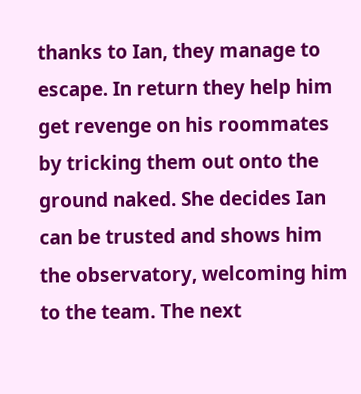thanks to Ian, they manage to escape. In return they help him get revenge on his roommates by tricking them out onto the ground naked. She decides Ian can be trusted and shows him the observatory, welcoming him to the team. The next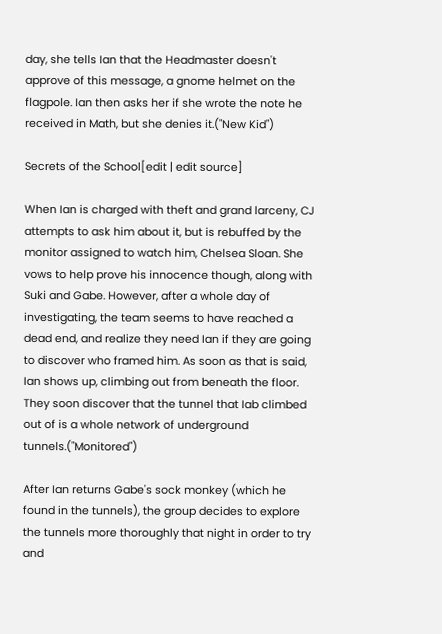day, she tells Ian that the Headmaster doesn't approve of this message, a gnome helmet on the flagpole. Ian then asks her if she wrote the note he received in Math, but she denies it.("New Kid")

Secrets of the School[edit | edit source]

When Ian is charged with theft and grand larceny, CJ attempts to ask him about it, but is rebuffed by the monitor assigned to watch him, Chelsea Sloan. She vows to help prove his innocence though, along with Suki and Gabe. However, after a whole day of investigating, the team seems to have reached a dead end, and realize they need Ian if they are going to discover who framed him. As soon as that is said, Ian shows up, climbing out from beneath the floor. They soon discover that the tunnel that Iab climbed out of is a whole network of underground tunnels.("Monitored")

After Ian returns Gabe's sock monkey (which he found in the tunnels), the group decides to explore the tunnels more thoroughly that night in order to try and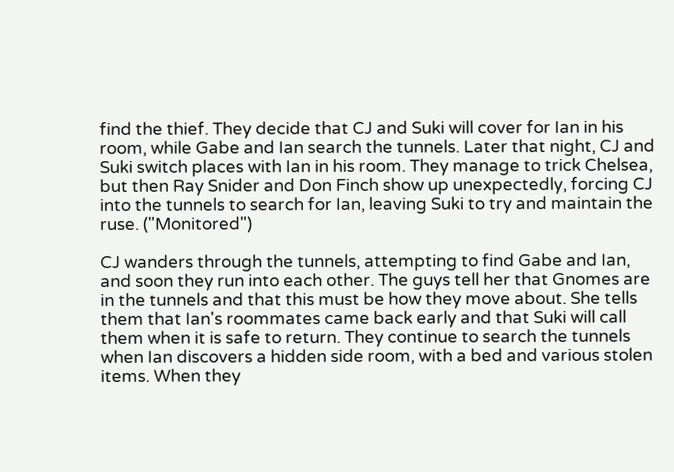find the thief. They decide that CJ and Suki will cover for Ian in his room, while Gabe and Ian search the tunnels. Later that night, CJ and Suki switch places with Ian in his room. They manage to trick Chelsea, but then Ray Snider and Don Finch show up unexpectedly, forcing CJ into the tunnels to search for Ian, leaving Suki to try and maintain the ruse. ("Monitored")

CJ wanders through the tunnels, attempting to find Gabe and Ian, and soon they run into each other. The guys tell her that Gnomes are in the tunnels and that this must be how they move about. She tells them that Ian's roommates came back early and that Suki will call them when it is safe to return. They continue to search the tunnels when Ian discovers a hidden side room, with a bed and various stolen items. When they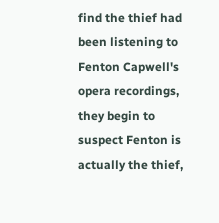find the thief had been listening to Fenton Capwell's opera recordings, they begin to suspect Fenton is actually the thief,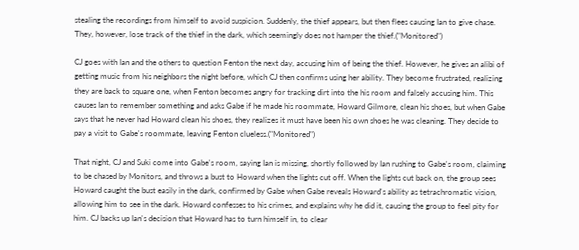stealing the recordings from himself to avoid suspicion. Suddenly, the thief appears, but then flees causing Ian to give chase. They, however, lose track of the thief in the dark, which seemingly does not hamper the thief.("Monitored")

CJ goes with Ian and the others to question Fenton the next day, accusing him of being the thief. However, he gives an alibi of getting music from his neighbors the night before, which CJ then confirms using her ability. They become frustrated, realizing they are back to square one, when Fenton becomes angry for tracking dirt into the his room and falsely accusing him. This causes Ian to remember something and asks Gabe if he made his roommate, Howard Gilmore, clean his shoes, but when Gabe says that he never had Howard clean his shoes, they realizes it must have been his own shoes he was cleaning. They decide to pay a visit to Gabe's roommate, leaving Fenton clueless.("Monitored")

That night, CJ and Suki come into Gabe's room, saying Ian is missing, shortly followed by Ian rushing to Gabe's room, claiming to be chased by Monitors, and throws a bust to Howard when the lights cut off. When the lights cut back on, the group sees Howard caught the bust easily in the dark, confirmed by Gabe when Gabe reveals Howard's ability as tetrachromatic vision, allowing him to see in the dark. Howard confesses to his crimes, and explains why he did it, causing the group to feel pity for him. CJ backs up Ian's decision that Howard has to turn himself in, to clear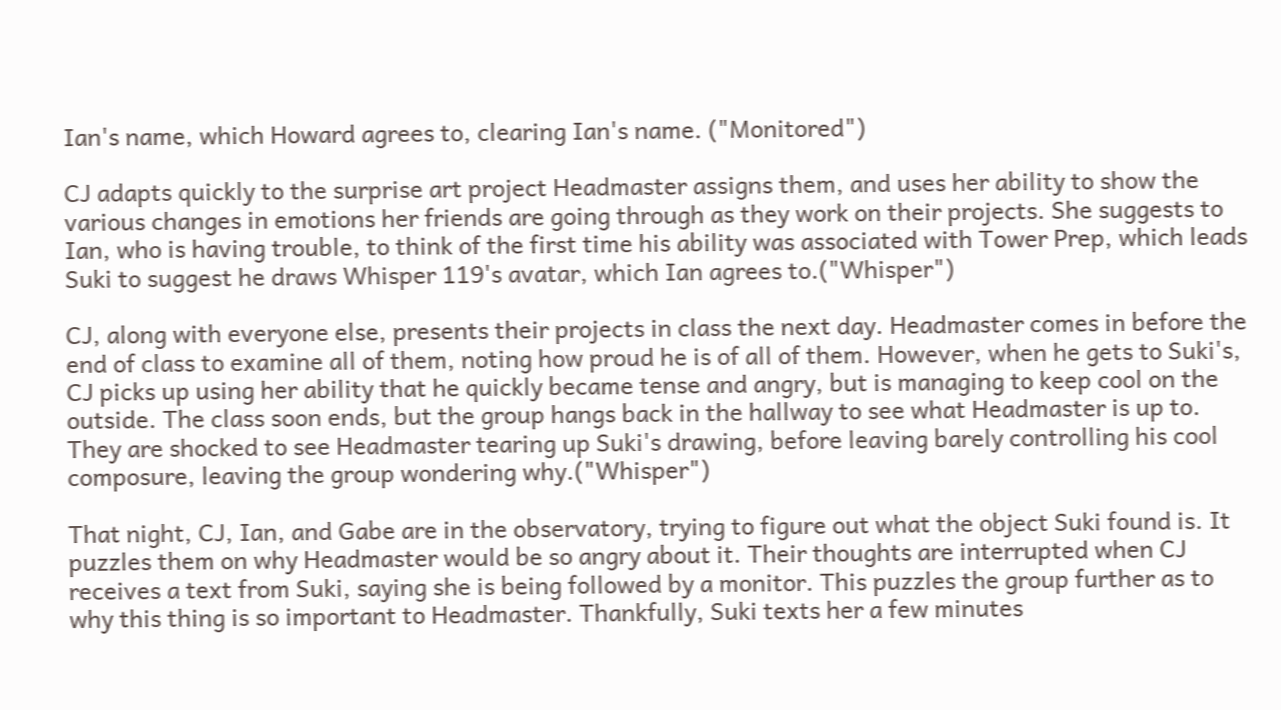Ian's name, which Howard agrees to, clearing Ian's name. ("Monitored")

CJ adapts quickly to the surprise art project Headmaster assigns them, and uses her ability to show the various changes in emotions her friends are going through as they work on their projects. She suggests to Ian, who is having trouble, to think of the first time his ability was associated with Tower Prep, which leads Suki to suggest he draws Whisper 119's avatar, which Ian agrees to.("Whisper")

CJ, along with everyone else, presents their projects in class the next day. Headmaster comes in before the end of class to examine all of them, noting how proud he is of all of them. However, when he gets to Suki's, CJ picks up using her ability that he quickly became tense and angry, but is managing to keep cool on the outside. The class soon ends, but the group hangs back in the hallway to see what Headmaster is up to. They are shocked to see Headmaster tearing up Suki's drawing, before leaving barely controlling his cool composure, leaving the group wondering why.("Whisper")

That night, CJ, Ian, and Gabe are in the observatory, trying to figure out what the object Suki found is. It puzzles them on why Headmaster would be so angry about it. Their thoughts are interrupted when CJ receives a text from Suki, saying she is being followed by a monitor. This puzzles the group further as to why this thing is so important to Headmaster. Thankfully, Suki texts her a few minutes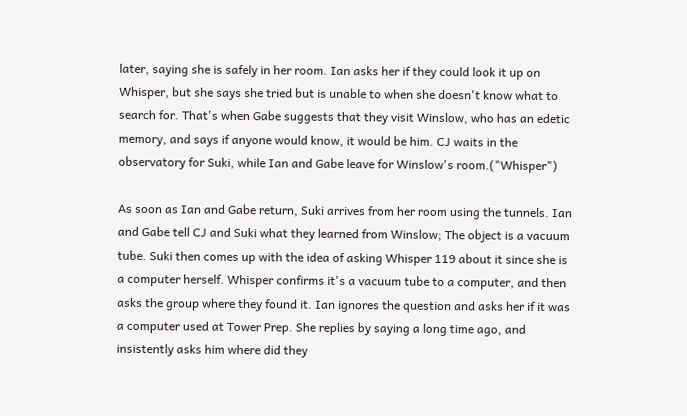later, saying she is safely in her room. Ian asks her if they could look it up on Whisper, but she says she tried but is unable to when she doesn't know what to search for. That's when Gabe suggests that they visit Winslow, who has an edetic memory, and says if anyone would know, it would be him. CJ waits in the observatory for Suki, while Ian and Gabe leave for Winslow's room.("Whisper")

As soon as Ian and Gabe return, Suki arrives from her room using the tunnels. Ian and Gabe tell CJ and Suki what they learned from Winslow; The object is a vacuum tube. Suki then comes up with the idea of asking Whisper 119 about it since she is a computer herself. Whisper confirms it's a vacuum tube to a computer, and then asks the group where they found it. Ian ignores the question and asks her if it was a computer used at Tower Prep. She replies by saying a long time ago, and insistently asks him where did they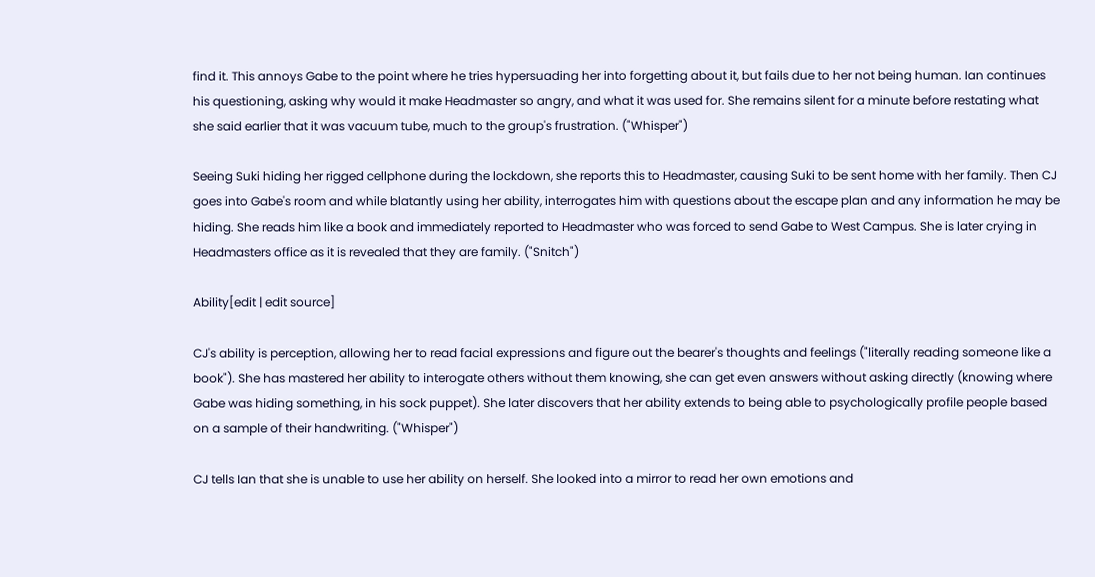find it. This annoys Gabe to the point where he tries hypersuading her into forgetting about it, but fails due to her not being human. Ian continues his questioning, asking why would it make Headmaster so angry, and what it was used for. She remains silent for a minute before restating what she said earlier that it was vacuum tube, much to the group's frustration. ("Whisper")

Seeing Suki hiding her rigged cellphone during the lockdown, she reports this to Headmaster, causing Suki to be sent home with her family. Then CJ goes into Gabe's room and while blatantly using her ability, interrogates him with questions about the escape plan and any information he may be hiding. She reads him like a book and immediately reported to Headmaster who was forced to send Gabe to West Campus. She is later crying in Headmasters office as it is revealed that they are family. ("Snitch")

Ability[edit | edit source]

CJ's ability is perception, allowing her to read facial expressions and figure out the bearer's thoughts and feelings ("literally reading someone like a book"). She has mastered her ability to interogate others without them knowing, she can get even answers without asking directly (knowing where Gabe was hiding something, in his sock puppet). She later discovers that her ability extends to being able to psychologically profile people based on a sample of their handwriting. ("Whisper")

CJ tells Ian that she is unable to use her ability on herself. She looked into a mirror to read her own emotions and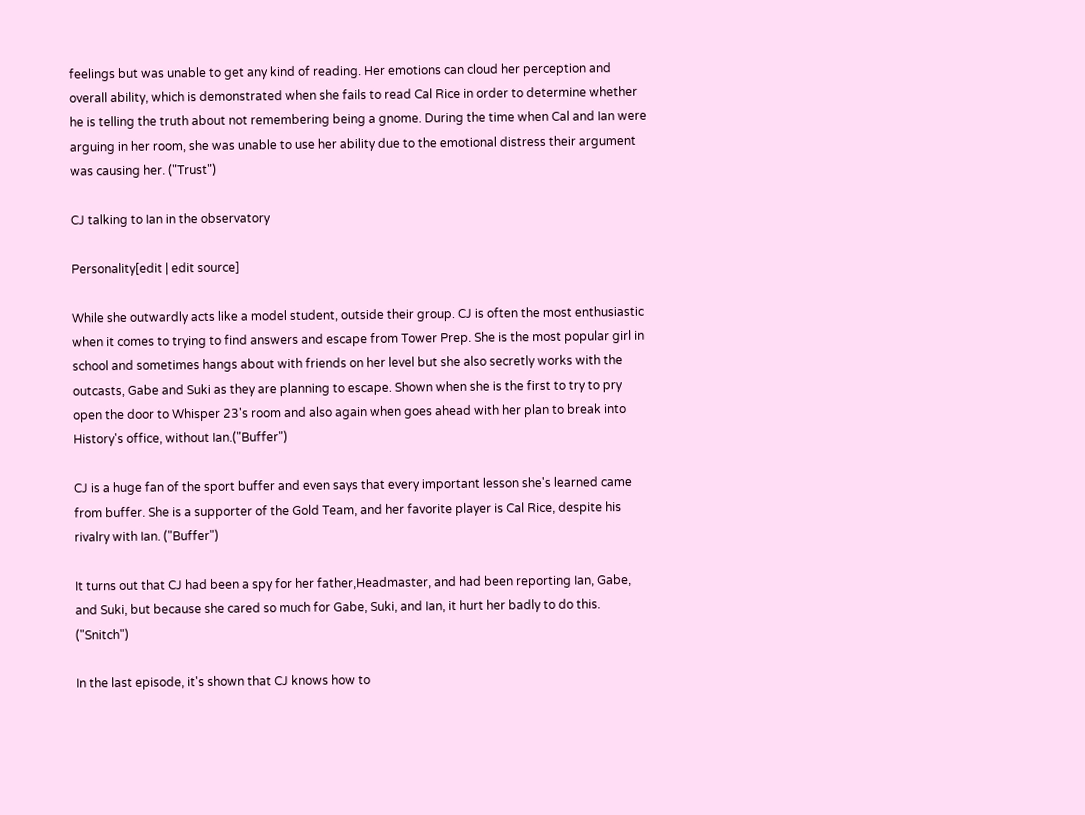feelings but was unable to get any kind of reading. Her emotions can cloud her perception and overall ability, which is demonstrated when she fails to read Cal Rice in order to determine whether he is telling the truth about not remembering being a gnome. During the time when Cal and Ian were arguing in her room, she was unable to use her ability due to the emotional distress their argument was causing her. ("Trust")

CJ talking to Ian in the observatory

Personality[edit | edit source]

While she outwardly acts like a model student, outside their group. CJ is often the most enthusiastic when it comes to trying to find answers and escape from Tower Prep. She is the most popular girl in school and sometimes hangs about with friends on her level but she also secretly works with the outcasts, Gabe and Suki as they are planning to escape. Shown when she is the first to try to pry open the door to Whisper 23's room and also again when goes ahead with her plan to break into History's office, without Ian.("Buffer")

CJ is a huge fan of the sport buffer and even says that every important lesson she's learned came from buffer. She is a supporter of the Gold Team, and her favorite player is Cal Rice, despite his rivalry with Ian. ("Buffer")

It turns out that CJ had been a spy for her father,Headmaster, and had been reporting Ian, Gabe, and Suki, but because she cared so much for Gabe, Suki, and Ian, it hurt her badly to do this. ("Snitch")

In the last episode, it's shown that CJ knows how to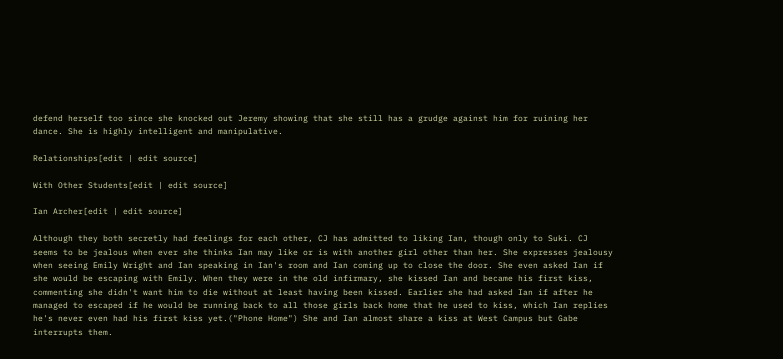defend herself too since she knocked out Jeremy showing that she still has a grudge against him for ruining her dance. She is highly intelligent and manipulative.

Relationships[edit | edit source]

With Other Students[edit | edit source]

Ian Archer[edit | edit source]

Although they both secretly had feelings for each other, CJ has admitted to liking Ian, though only to Suki. CJ seems to be jealous when ever she thinks Ian may like or is with another girl other than her. She expresses jealousy when seeing Emily Wright and Ian speaking in Ian's room and Ian coming up to close the door. She even asked Ian if she would be escaping with Emily. When they were in the old infirmary, she kissed Ian and became his first kiss, commenting she didn't want him to die without at least having been kissed. Earlier she had asked Ian if after he managed to escaped if he would be running back to all those girls back home that he used to kiss, which Ian replies he's never even had his first kiss yet.("Phone Home") She and Ian almost share a kiss at West Campus but Gabe interrupts them.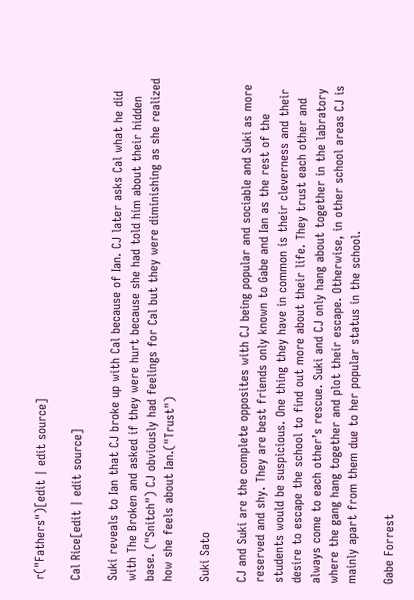r("Fathers")[edit | edit source]

Cal Rice[edit | edit source]

Suki reveals to Ian that CJ broke up with Cal because of Ian. CJ later asks Cal what he did with The Broken and asked if they were hurt because she had told him about their hidden base. ("Snitch") CJ obviously had feelings for Cal but they were diminishing as she realized how she feels about Ian.("Trust")

Suki Sato

CJ and Suki are the complete opposites with CJ being popular and sociable and Suki as more reserved and shy. They are best friends only known to Gabe and Ian as the rest of the students would be suspicious. One thing they have in common is their cleverness and their desire to escape the school to find out more about their life. They trust each other and always come to each other’s rescue. Suki and CJ only hang about together in the labratory where the gang hang together and plot their escape. Otherwise, in other school areas CJ is mainly apart from them due to her popular status in the school.

Gabe Forrest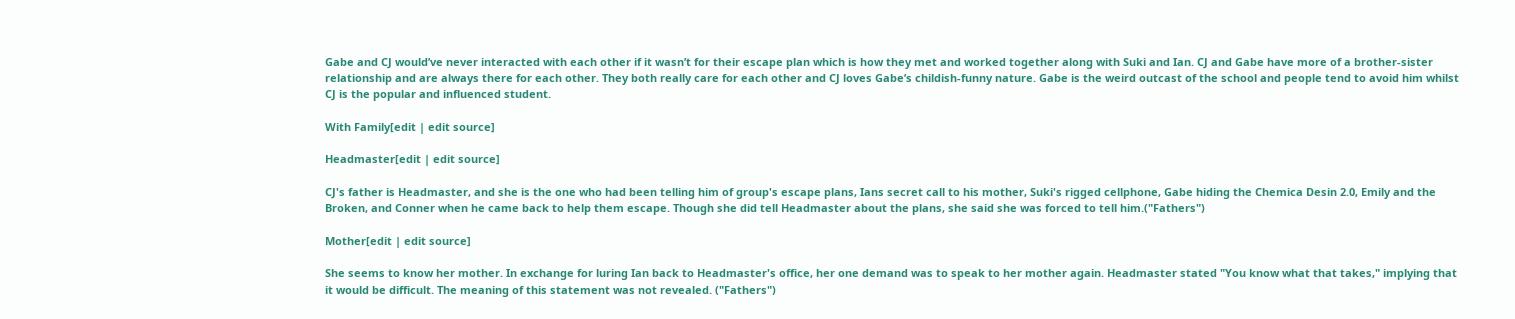Gabe and CJ would’ve never interacted with each other if it wasn’t for their escape plan which is how they met and worked together along with Suki and Ian. CJ and Gabe have more of a brother-sister relationship and are always there for each other. They both really care for each other and CJ loves Gabe’s childish-funny nature. Gabe is the weird outcast of the school and people tend to avoid him whilst CJ is the popular and influenced student.

With Family[edit | edit source]

Headmaster[edit | edit source]

CJ's father is Headmaster, and she is the one who had been telling him of group's escape plans, Ians secret call to his mother, Suki's rigged cellphone, Gabe hiding the Chemica Desin 2.0, Emily and the Broken, and Conner when he came back to help them escape. Though she did tell Headmaster about the plans, she said she was forced to tell him.("Fathers")

Mother[edit | edit source]

She seems to know her mother. In exchange for luring Ian back to Headmaster's office, her one demand was to speak to her mother again. Headmaster stated "You know what that takes," implying that it would be difficult. The meaning of this statement was not revealed. ("Fathers")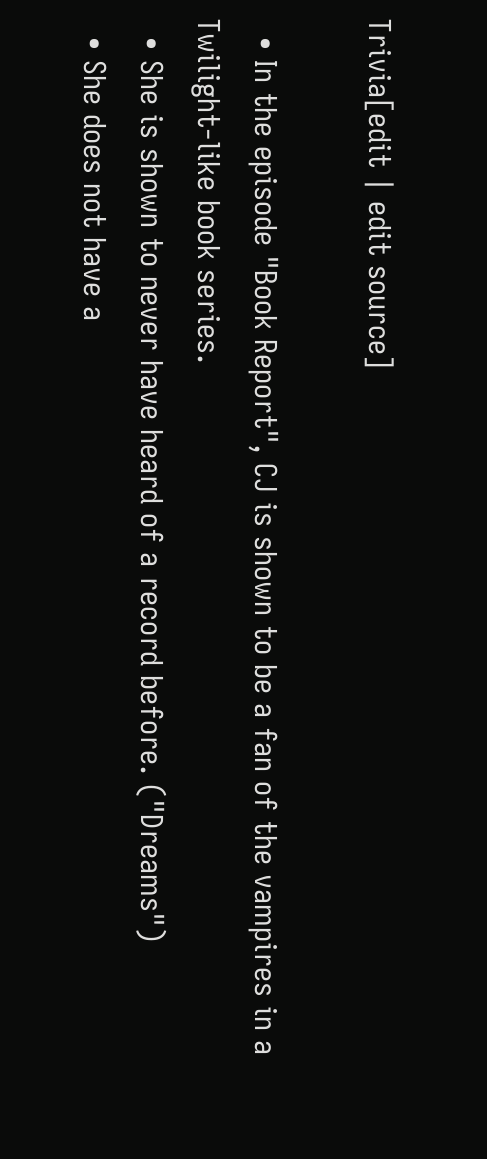Trivia[edit | edit source]

  • In the episode "Book Report", CJ is shown to be a fan of the vampires in a Twilight-like book series.
  • She is shown to never have heard of a record before. ("Dreams")
  • She does not have a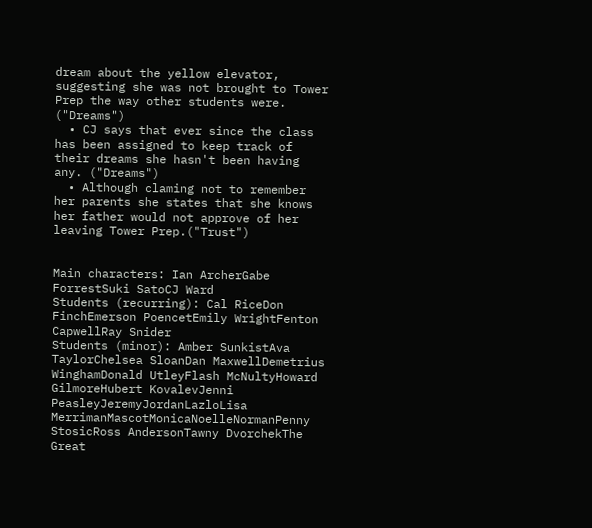dream about the yellow elevator, suggesting she was not brought to Tower Prep the way other students were. ("Dreams")
  • CJ says that ever since the class has been assigned to keep track of their dreams she hasn't been having any. ("Dreams")
  • Although claming not to remember her parents she states that she knows her father would not approve of her leaving Tower Prep.("Trust")


Main characters: Ian ArcherGabe ForrestSuki SatoCJ Ward
Students (recurring): Cal RiceDon FinchEmerson PoencetEmily WrightFenton CapwellRay Snider
Students (minor): Amber SunkistAva TaylorChelsea SloanDan MaxwellDemetrius WinghamDonald UtleyFlash McNultyHoward GilmoreHubert KovalevJenni PeasleyJeremyJordanLazloLisa MerrimanMascotMonicaNoelleNormanPenny StosicRoss AndersonTawny DvorchekThe Great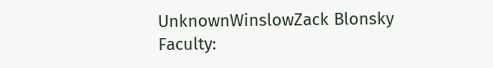UnknownWinslowZack Blonsky
Faculty: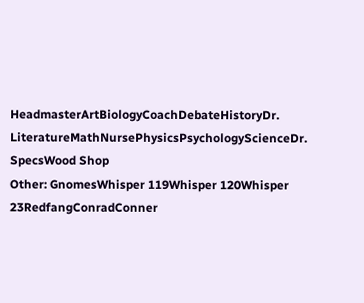HeadmasterArtBiologyCoachDebateHistoryDr. LiteratureMathNursePhysicsPsychologyScienceDr. SpecsWood Shop
Other: GnomesWhisper 119Whisper 120Whisper 23RedfangConradConner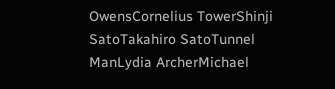OwensCornelius TowerShinji SatoTakahiro SatoTunnel ManLydia ArcherMichael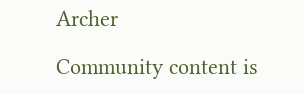Archer

Community content is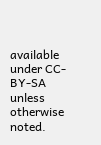available under CC-BY-SA unless otherwise noted.